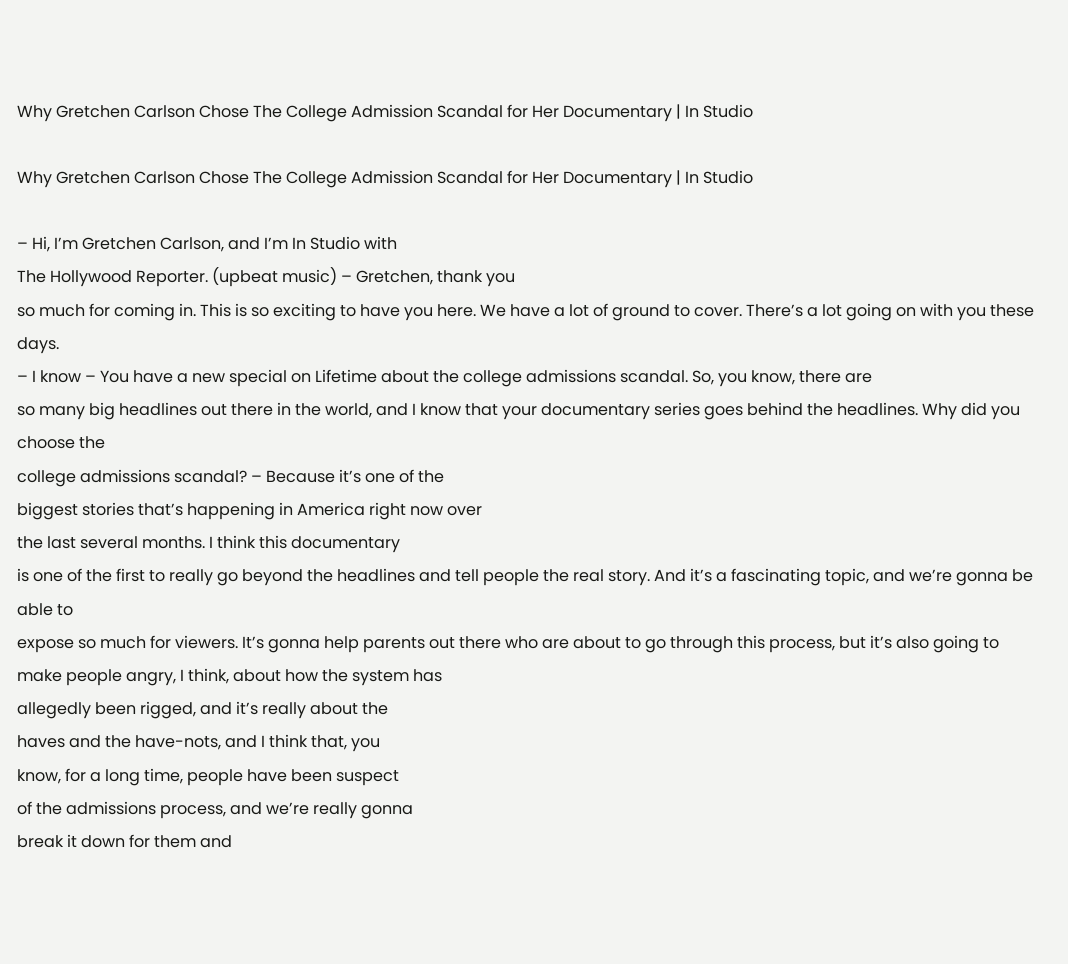Why Gretchen Carlson Chose The College Admission Scandal for Her Documentary | In Studio

Why Gretchen Carlson Chose The College Admission Scandal for Her Documentary | In Studio

– Hi, I’m Gretchen Carlson, and I’m In Studio with
The Hollywood Reporter. (upbeat music) – Gretchen, thank you
so much for coming in. This is so exciting to have you here. We have a lot of ground to cover. There’s a lot going on with you these days.
– I know – You have a new special on Lifetime about the college admissions scandal. So, you know, there are
so many big headlines out there in the world, and I know that your documentary series goes behind the headlines. Why did you choose the
college admissions scandal? – Because it’s one of the
biggest stories that’s happening in America right now over
the last several months. I think this documentary
is one of the first to really go beyond the headlines and tell people the real story. And it’s a fascinating topic, and we’re gonna be able to
expose so much for viewers. It’s gonna help parents out there who are about to go through this process, but it’s also going to
make people angry, I think, about how the system has
allegedly been rigged, and it’s really about the
haves and the have-nots, and I think that, you
know, for a long time, people have been suspect
of the admissions process, and we’re really gonna
break it down for them and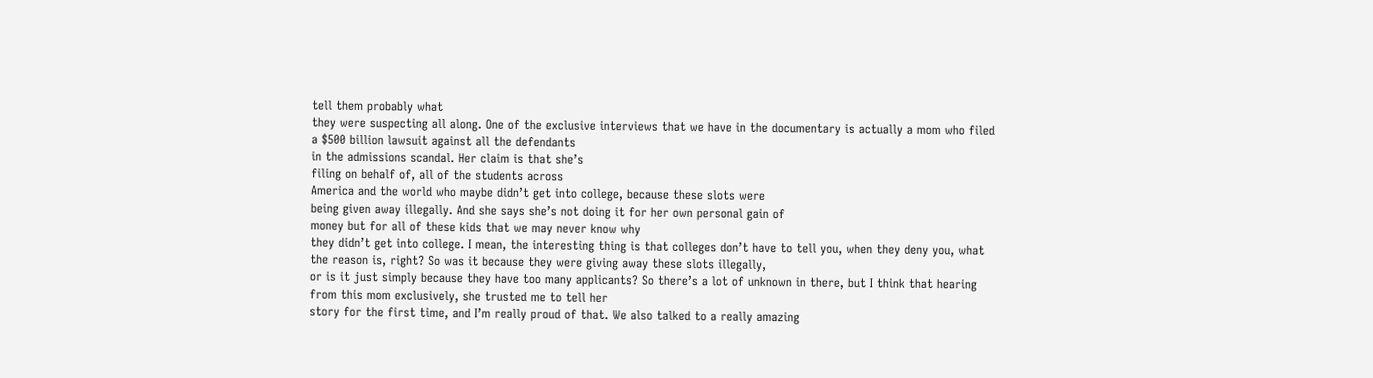tell them probably what
they were suspecting all along. One of the exclusive interviews that we have in the documentary is actually a mom who filed
a $500 billion lawsuit against all the defendants
in the admissions scandal. Her claim is that she’s
filing on behalf of, all of the students across
America and the world who maybe didn’t get into college, because these slots were
being given away illegally. And she says she’s not doing it for her own personal gain of
money but for all of these kids that we may never know why
they didn’t get into college. I mean, the interesting thing is that colleges don’t have to tell you, when they deny you, what
the reason is, right? So was it because they were giving away these slots illegally,
or is it just simply because they have too many applicants? So there’s a lot of unknown in there, but I think that hearing
from this mom exclusively, she trusted me to tell her
story for the first time, and I’m really proud of that. We also talked to a really amazing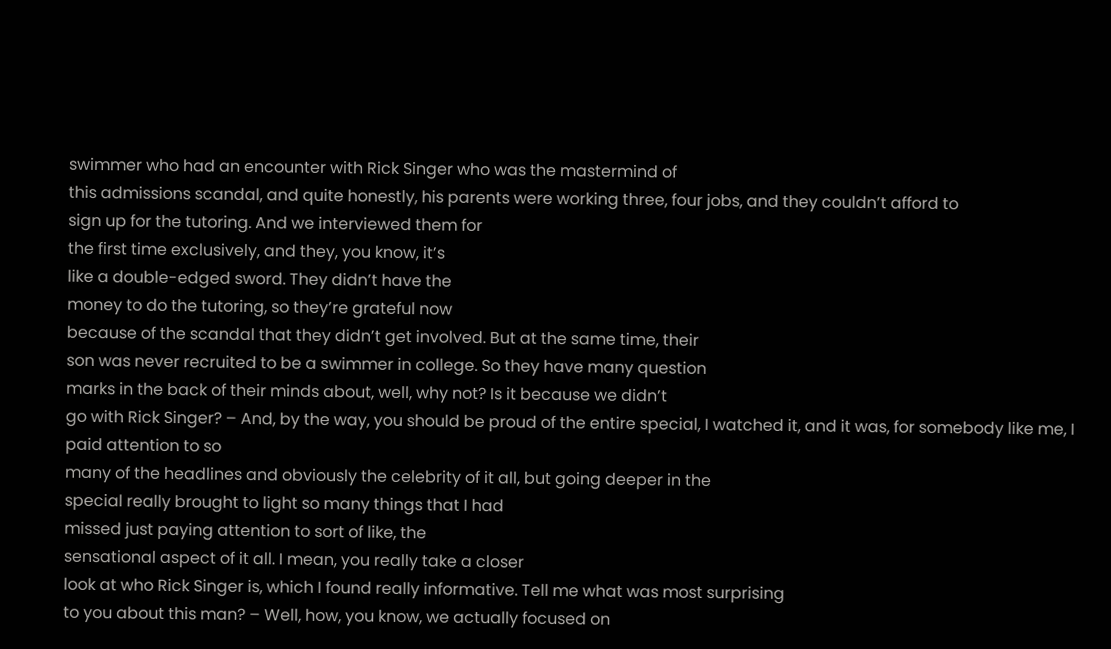swimmer who had an encounter with Rick Singer who was the mastermind of
this admissions scandal, and quite honestly, his parents were working three, four jobs, and they couldn’t afford to
sign up for the tutoring. And we interviewed them for
the first time exclusively, and they, you know, it’s
like a double-edged sword. They didn’t have the
money to do the tutoring, so they’re grateful now
because of the scandal that they didn’t get involved. But at the same time, their
son was never recruited to be a swimmer in college. So they have many question
marks in the back of their minds about, well, why not? Is it because we didn’t
go with Rick Singer? – And, by the way, you should be proud of the entire special, I watched it, and it was, for somebody like me, I paid attention to so
many of the headlines and obviously the celebrity of it all, but going deeper in the
special really brought to light so many things that I had
missed just paying attention to sort of like, the
sensational aspect of it all. I mean, you really take a closer
look at who Rick Singer is, which I found really informative. Tell me what was most surprising
to you about this man? – Well, how, you know, we actually focused on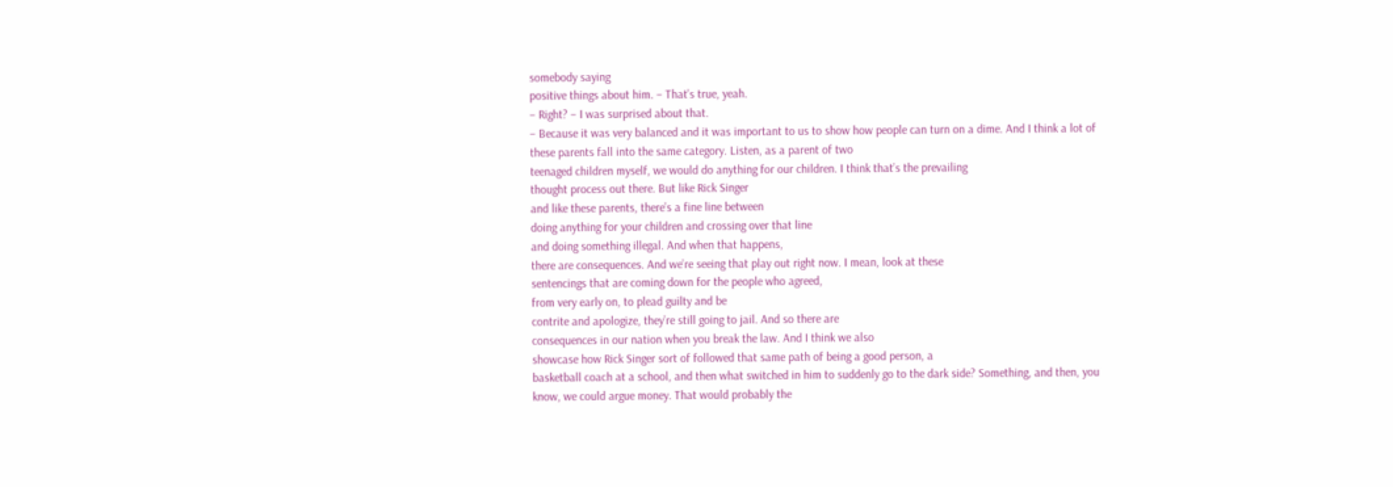somebody saying
positive things about him. – That’s true, yeah.
– Right? – I was surprised about that.
– Because it was very balanced and it was important to us to show how people can turn on a dime. And I think a lot of these parents fall into the same category. Listen, as a parent of two
teenaged children myself, we would do anything for our children. I think that’s the prevailing
thought process out there. But like Rick Singer
and like these parents, there’s a fine line between
doing anything for your children and crossing over that line
and doing something illegal. And when that happens,
there are consequences. And we’re seeing that play out right now. I mean, look at these
sentencings that are coming down for the people who agreed,
from very early on, to plead guilty and be
contrite and apologize, they’re still going to jail. And so there are
consequences in our nation when you break the law. And I think we also
showcase how Rick Singer sort of followed that same path of being a good person, a
basketball coach at a school, and then what switched in him to suddenly go to the dark side? Something, and then, you
know, we could argue money. That would probably the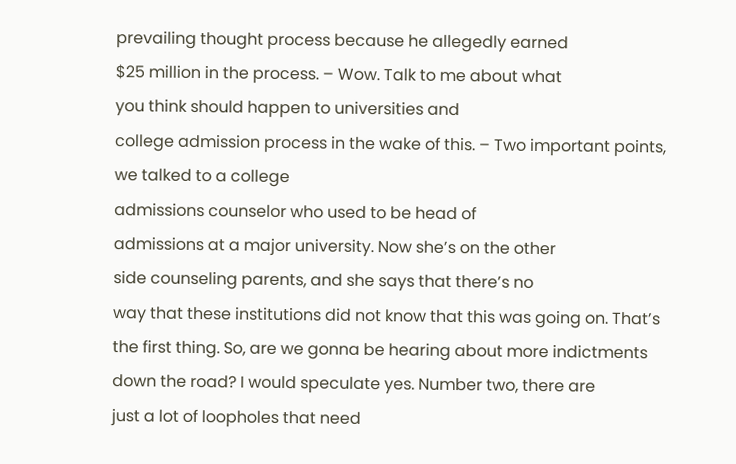prevailing thought process because he allegedly earned
$25 million in the process. – Wow. Talk to me about what
you think should happen to universities and
college admission process in the wake of this. – Two important points, we talked to a college
admissions counselor who used to be head of
admissions at a major university. Now she’s on the other
side counseling parents, and she says that there’s no
way that these institutions did not know that this was going on. That’s the first thing. So, are we gonna be hearing about more indictments down the road? I would speculate yes. Number two, there are
just a lot of loopholes that need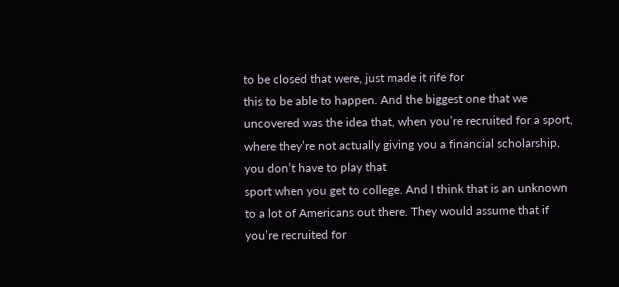to be closed that were, just made it rife for
this to be able to happen. And the biggest one that we
uncovered was the idea that, when you’re recruited for a sport, where they’re not actually giving you a financial scholarship, you don’t have to play that
sport when you get to college. And I think that is an unknown to a lot of Americans out there. They would assume that if
you’re recruited for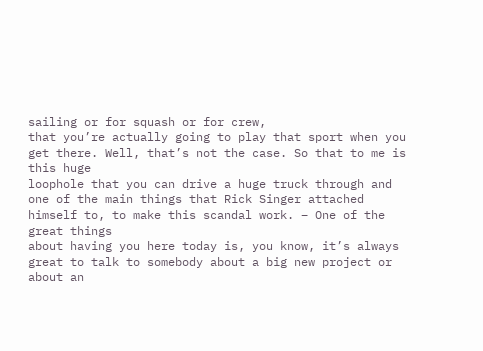sailing or for squash or for crew,
that you’re actually going to play that sport when you get there. Well, that’s not the case. So that to me is this huge
loophole that you can drive a huge truck through and
one of the main things that Rick Singer attached himself to, to make this scandal work. – One of the great things
about having you here today is, you know, it’s always
great to talk to somebody about a big new project or
about an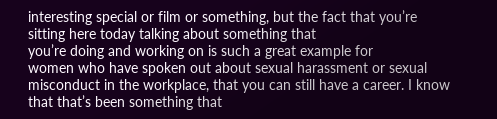interesting special or film or something, but the fact that you’re
sitting here today talking about something that
you’re doing and working on is such a great example for
women who have spoken out about sexual harassment or sexual misconduct in the workplace, that you can still have a career. I know that that’s been something that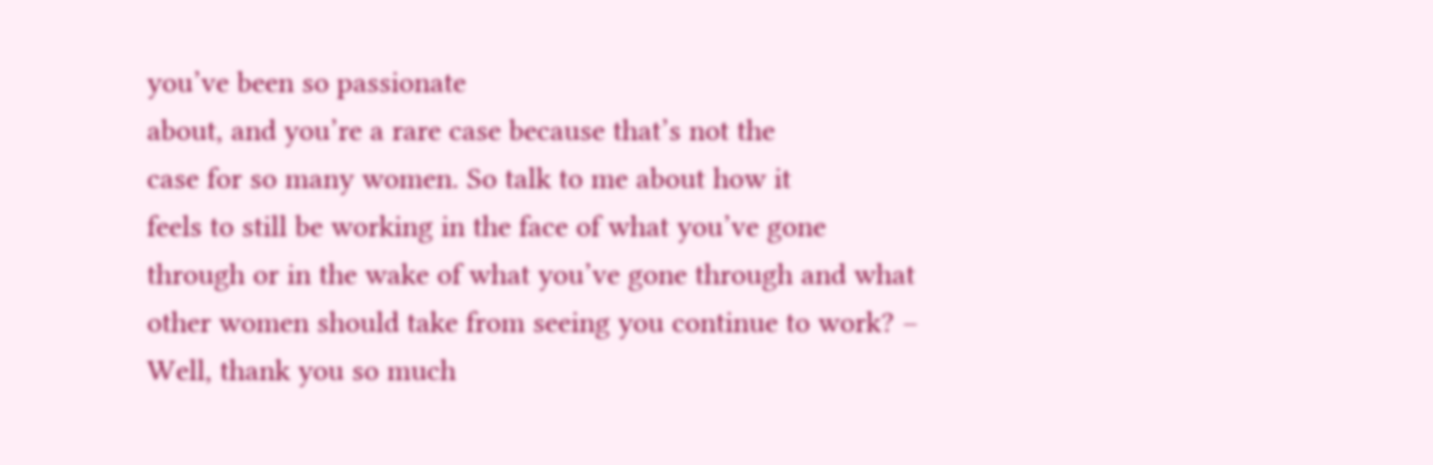you’ve been so passionate
about, and you’re a rare case because that’s not the
case for so many women. So talk to me about how it
feels to still be working in the face of what you’ve gone through or in the wake of what you’ve gone through and what other women should take from seeing you continue to work? – Well, thank you so much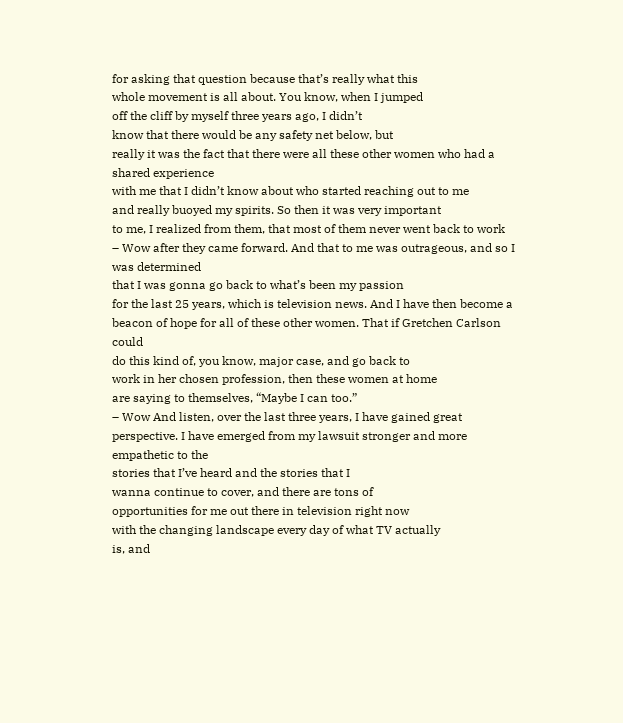for asking that question because that’s really what this
whole movement is all about. You know, when I jumped
off the cliff by myself three years ago, I didn’t
know that there would be any safety net below, but
really it was the fact that there were all these other women who had a shared experience
with me that I didn’t know about who started reaching out to me
and really buoyed my spirits. So then it was very important
to me, I realized from them, that most of them never went back to work
– Wow after they came forward. And that to me was outrageous, and so I was determined
that I was gonna go back to what’s been my passion
for the last 25 years, which is television news. And I have then become a beacon of hope for all of these other women. That if Gretchen Carlson could
do this kind of, you know, major case, and go back to
work in her chosen profession, then these women at home
are saying to themselves, “Maybe I can too.”
– Wow And listen, over the last three years, I have gained great perspective. I have emerged from my lawsuit stronger and more empathetic to the
stories that I’ve heard and the stories that I
wanna continue to cover, and there are tons of
opportunities for me out there in television right now
with the changing landscape every day of what TV actually
is, and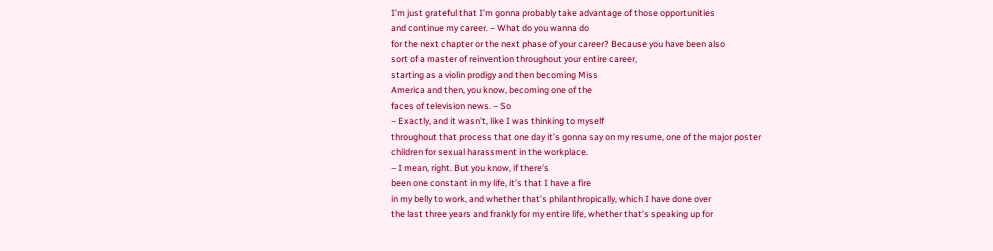I’m just grateful that I’m gonna probably take advantage of those opportunities
and continue my career. – What do you wanna do
for the next chapter or the next phase of your career? Because you have been also
sort of a master of reinvention throughout your entire career,
starting as a violin prodigy and then becoming Miss
America and then, you know, becoming one of the
faces of television news. – So
– Exactly, and it wasn’t, like I was thinking to myself
throughout that process that one day it’s gonna say on my resume, one of the major poster
children for sexual harassment in the workplace.
– I mean, right. But you know, if there’s
been one constant in my life, it’s that I have a fire
in my belly to work, and whether that’s philanthropically, which I have done over
the last three years and frankly for my entire life, whether that’s speaking up for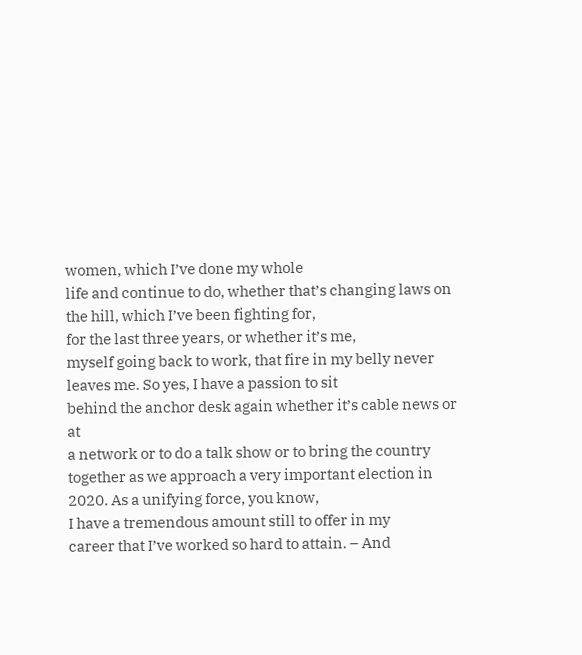women, which I’ve done my whole
life and continue to do, whether that’s changing laws on the hill, which I’ve been fighting for,
for the last three years, or whether it’s me,
myself going back to work, that fire in my belly never leaves me. So yes, I have a passion to sit
behind the anchor desk again whether it’s cable news or at
a network or to do a talk show or to bring the country
together as we approach a very important election in 2020. As a unifying force, you know,
I have a tremendous amount still to offer in my
career that I’ve worked so hard to attain. – And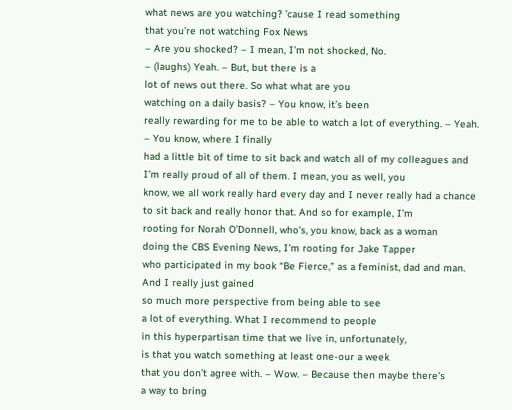what news are you watching? ’cause I read something
that you’re not watching Fox News
– Are you shocked? – I mean, I’m not shocked, No.
– (laughs) Yeah. – But, but there is a
lot of news out there. So what what are you
watching on a daily basis? – You know, it’s been
really rewarding for me to be able to watch a lot of everything. – Yeah. – You know, where I finally
had a little bit of time to sit back and watch all of my colleagues and I’m really proud of all of them. I mean, you as well, you
know, we all work really hard every day and I never really had a chance to sit back and really honor that. And so for example, I’m
rooting for Norah O’Donnell, who’s, you know, back as a woman
doing the CBS Evening News, I’m rooting for Jake Tapper
who participated in my book “Be Fierce,” as a feminist, dad and man. And I really just gained
so much more perspective from being able to see
a lot of everything. What I recommend to people
in this hyperpartisan time that we live in, unfortunately,
is that you watch something at least one-our a week
that you don’t agree with. – Wow. – Because then maybe there’s
a way to bring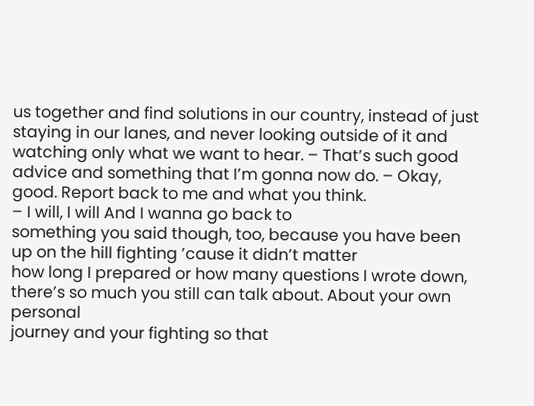us together and find solutions in our country, instead of just staying in our lanes, and never looking outside of it and watching only what we want to hear. – That’s such good advice and something that I’m gonna now do. – Okay, good. Report back to me and what you think.
– I will, I will And I wanna go back to
something you said though, too, because you have been
up on the hill fighting ’cause it didn’t matter
how long I prepared or how many questions I wrote down, there’s so much you still can talk about. About your own personal
journey and your fighting so that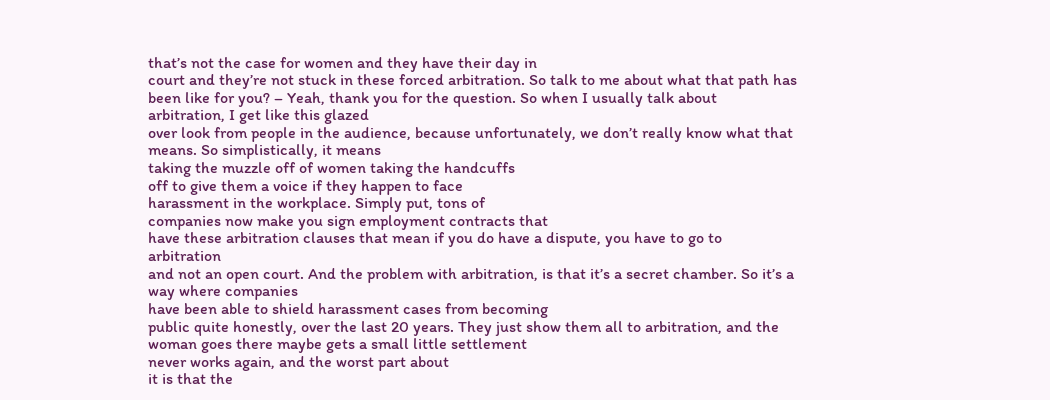that’s not the case for women and they have their day in
court and they’re not stuck in these forced arbitration. So talk to me about what that path has been like for you? – Yeah, thank you for the question. So when I usually talk about arbitration, I get like this glazed
over look from people in the audience, because unfortunately, we don’t really know what that means. So simplistically, it means
taking the muzzle off of women taking the handcuffs
off to give them a voice if they happen to face
harassment in the workplace. Simply put, tons of
companies now make you sign employment contracts that
have these arbitration clauses that mean if you do have a dispute, you have to go to arbitration
and not an open court. And the problem with arbitration, is that it’s a secret chamber. So it’s a way where companies
have been able to shield harassment cases from becoming
public quite honestly, over the last 20 years. They just show them all to arbitration, and the woman goes there maybe gets a small little settlement
never works again, and the worst part about
it is that the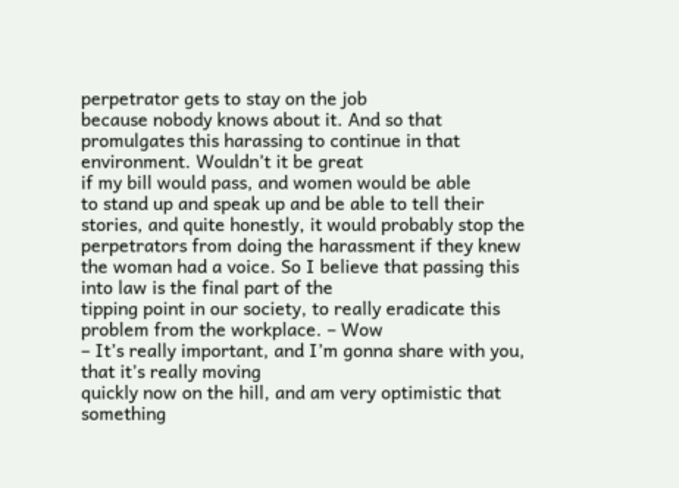perpetrator gets to stay on the job
because nobody knows about it. And so that promulgates this harassing to continue in that environment. Wouldn’t it be great
if my bill would pass, and women would be able
to stand up and speak up and be able to tell their
stories, and quite honestly, it would probably stop the perpetrators from doing the harassment if they knew the woman had a voice. So I believe that passing this into law is the final part of the
tipping point in our society, to really eradicate this
problem from the workplace. – Wow
– It’s really important, and I’m gonna share with you, that it’s really moving
quickly now on the hill, and am very optimistic that something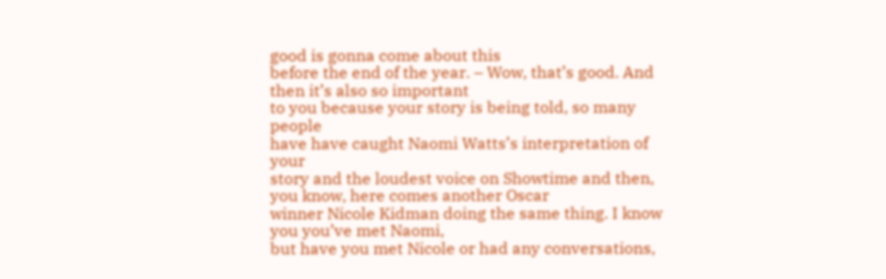good is gonna come about this
before the end of the year. – Wow, that’s good. And then it’s also so important
to you because your story is being told, so many people
have have caught Naomi Watts’s interpretation of your
story and the loudest voice on Showtime and then, you know, here comes another Oscar
winner Nicole Kidman doing the same thing. I know you you’ve met Naomi,
but have you met Nicole or had any conversations,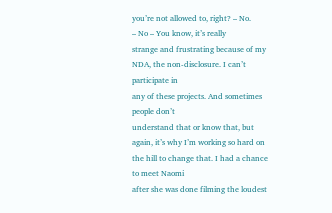you’re not allowed to, right? – No.
– No – You know, it’s really
strange and frustrating because of my NDA, the non-disclosure. I can’t participate in
any of these projects. And sometimes people don’t
understand that or know that, but again, it’s why I’m working so hard on the hill to change that. I had a chance to meet Naomi
after she was done filming the loudest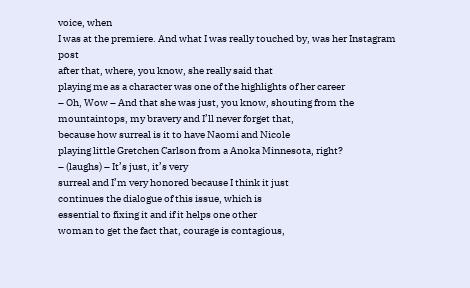voice, when
I was at the premiere. And what I was really touched by, was her Instagram post
after that, where, you know, she really said that
playing me as a character was one of the highlights of her career
– Oh, Wow – And that she was just, you know, shouting from the mountaintops, my bravery and I’ll never forget that,
because how surreal is it to have Naomi and Nicole
playing little Gretchen Carlson from a Anoka Minnesota, right?
– (laughs) – It’s just, it’s very
surreal and I’m very honored because I think it just
continues the dialogue of this issue, which is
essential to fixing it and if it helps one other
woman to get the fact that, courage is contagious,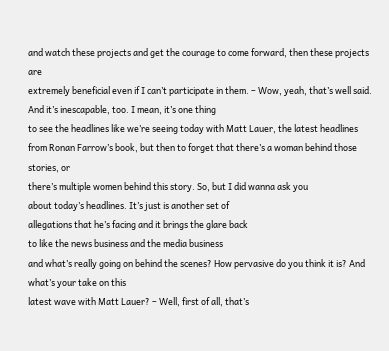and watch these projects and get the courage to come forward, then these projects are
extremely beneficial even if I can’t participate in them. – Wow, yeah, that’s well said. And it’s inescapable, too. I mean, it’s one thing
to see the headlines like we’re seeing today with Matt Lauer, the latest headlines
from Ronan Farrow’s book, but then to forget that there’s a woman behind those stories, or
there’s multiple women behind this story. So, but I did wanna ask you
about today’s headlines. It’s just is another set of
allegations that he’s facing and it brings the glare back
to like the news business and the media business
and what’s really going on behind the scenes? How pervasive do you think it is? And what’s your take on this
latest wave with Matt Lauer? – Well, first of all, that’s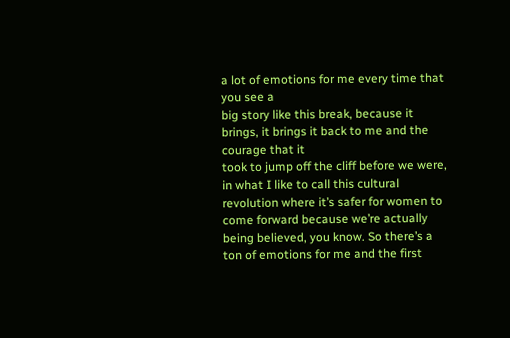a lot of emotions for me every time that you see a
big story like this break, because it brings, it brings it back to me and the courage that it
took to jump off the cliff before we were, in what I like to call this cultural revolution where it’s safer for women to come forward because we’re actually
being believed, you know. So there’s a ton of emotions for me and the first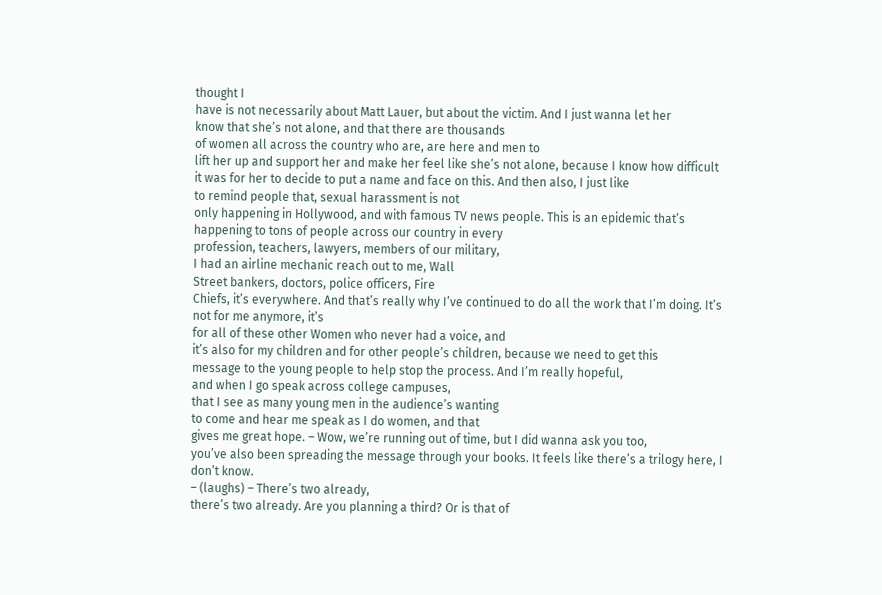thought I
have is not necessarily about Matt Lauer, but about the victim. And I just wanna let her
know that she’s not alone, and that there are thousands
of women all across the country who are, are here and men to
lift her up and support her and make her feel like she’s not alone, because I know how difficult
it was for her to decide to put a name and face on this. And then also, I just like
to remind people that, sexual harassment is not
only happening in Hollywood, and with famous TV news people. This is an epidemic that’s
happening to tons of people across our country in every
profession, teachers, lawyers, members of our military,
I had an airline mechanic reach out to me, Wall
Street bankers, doctors, police officers, Fire
Chiefs, it’s everywhere. And that’s really why I’ve continued to do all the work that I’m doing. It’s not for me anymore, it’s
for all of these other Women who never had a voice, and
it’s also for my children and for other people’s children, because we need to get this
message to the young people to help stop the process. And I’m really hopeful,
and when I go speak across college campuses,
that I see as many young men in the audience’s wanting
to come and hear me speak as I do women, and that
gives me great hope. – Wow, we’re running out of time, but I did wanna ask you too,
you’ve also been spreading the message through your books. It feels like there’s a trilogy here, I don’t know.
– (laughs) – There’s two already,
there’s two already. Are you planning a third? Or is that of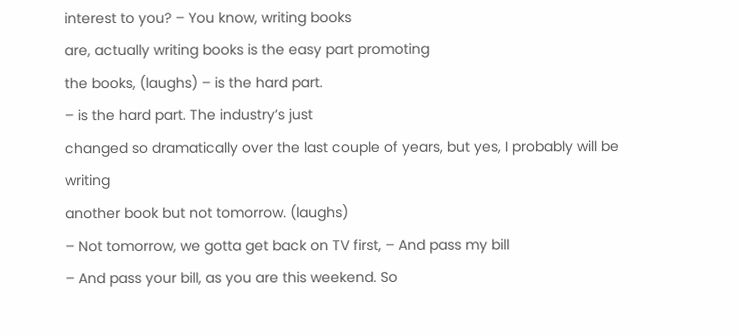interest to you? – You know, writing books
are, actually writing books is the easy part promoting
the books, (laughs) – is the hard part.
– is the hard part. The industry’s just
changed so dramatically over the last couple of years, but yes, I probably will be writing
another book but not tomorrow. (laughs)
– Not tomorrow, we gotta get back on TV first, – And pass my bill
– And pass your bill, as you are this weekend. So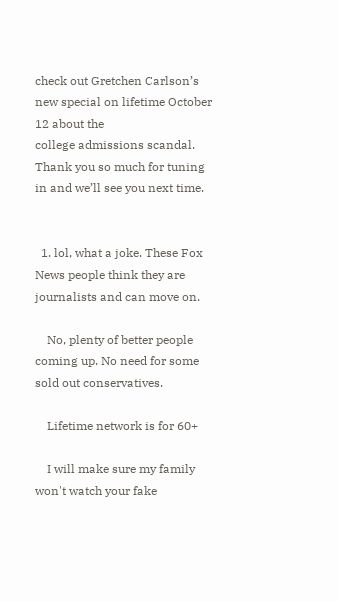check out Gretchen Carlson’s
new special on lifetime October 12 about the
college admissions scandal. Thank you so much for tuning
in and we’ll see you next time.


  1. lol, what a joke. These Fox News people think they are journalists and can move on.

    No, plenty of better people coming up. No need for some sold out conservatives.

    Lifetime network is for 60+

    I will make sure my family won't watch your fake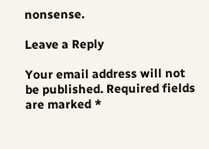nonsense.

Leave a Reply

Your email address will not be published. Required fields are marked *